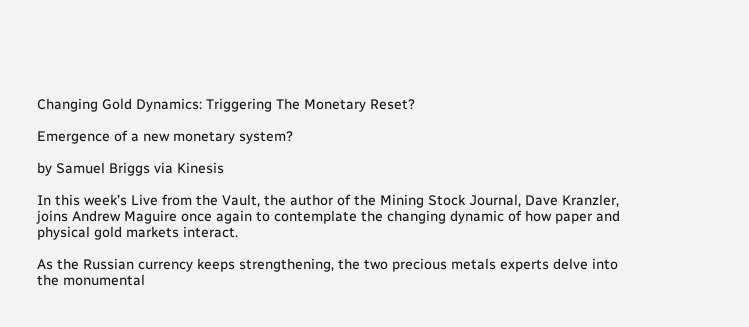Changing Gold Dynamics: Triggering The Monetary Reset?

Emergence of a new monetary system?

by Samuel Briggs via Kinesis

In this week’s Live from the Vault, the author of the Mining Stock Journal, Dave Kranzler, joins Andrew Maguire once again to contemplate the changing dynamic of how paper and physical gold markets interact.

As the Russian currency keeps strengthening, the two precious metals experts delve into the monumental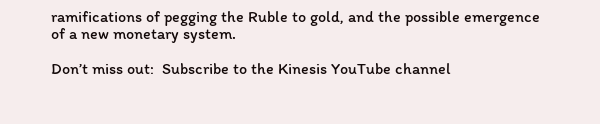ramifications of pegging the Ruble to gold, and the possible emergence of a new monetary system.

Don’t miss out:  Subscribe to the Kinesis YouTube channel